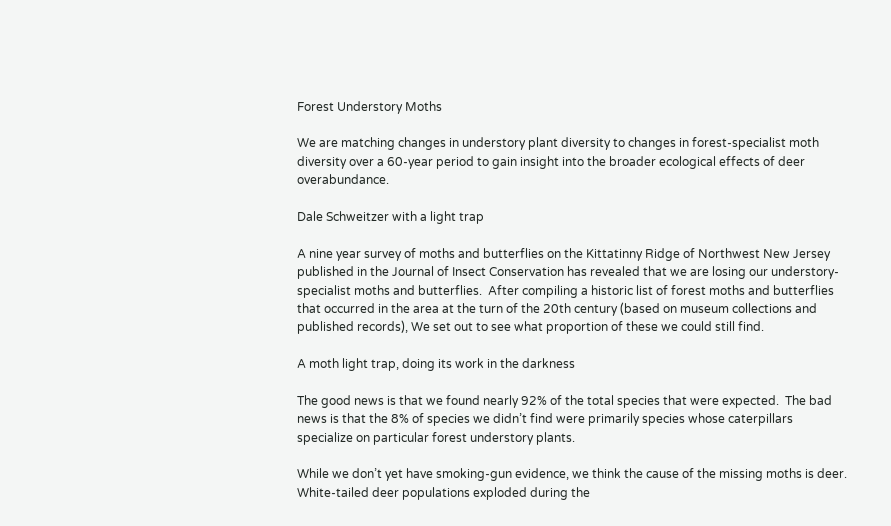Forest Understory Moths

We are matching changes in understory plant diversity to changes in forest-specialist moth diversity over a 60-year period to gain insight into the broader ecological effects of deer overabundance.

Dale Schweitzer with a light trap

A nine year survey of moths and butterflies on the Kittatinny Ridge of Northwest New Jersey published in the Journal of Insect Conservation has revealed that we are losing our understory-specialist moths and butterflies.  After compiling a historic list of forest moths and butterflies  that occurred in the area at the turn of the 20th century (based on museum collections and published records), We set out to see what proportion of these we could still find.

A moth light trap, doing its work in the darkness

The good news is that we found nearly 92% of the total species that were expected.  The bad news is that the 8% of species we didn’t find were primarily species whose caterpillars specialize on particular forest understory plants.

While we don’t yet have smoking-gun evidence, we think the cause of the missing moths is deer.  White-tailed deer populations exploded during the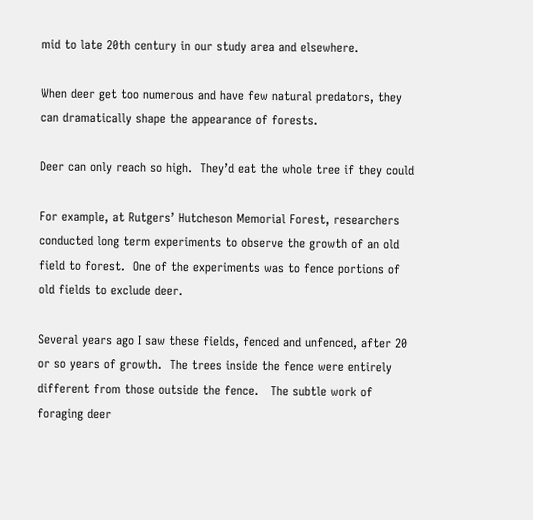mid to late 20th century in our study area and elsewhere.

When deer get too numerous and have few natural predators, they can dramatically shape the appearance of forests.

Deer can only reach so high.  They’d eat the whole tree if they could

For example, at Rutgers’ Hutcheson Memorial Forest, researchers conducted long term experiments to observe the growth of an old field to forest.  One of the experiments was to fence portions of  old fields to exclude deer.

Several years ago I saw these fields, fenced and unfenced, after 20 or so years of growth.  The trees inside the fence were entirely different from those outside the fence.   The subtle work of foraging deer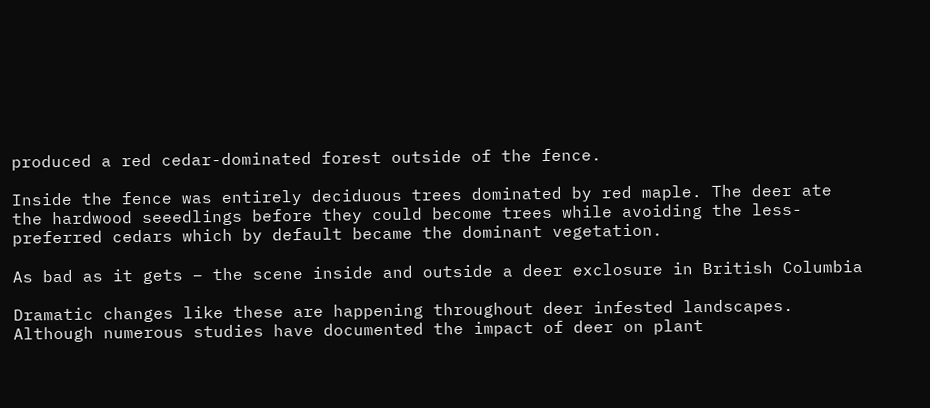produced a red cedar-dominated forest outside of the fence.

Inside the fence was entirely deciduous trees dominated by red maple. The deer ate the hardwood seeedlings before they could become trees while avoiding the less-preferred cedars which by default became the dominant vegetation.

As bad as it gets – the scene inside and outside a deer exclosure in British Columbia

Dramatic changes like these are happening throughout deer infested landscapes.  Although numerous studies have documented the impact of deer on plant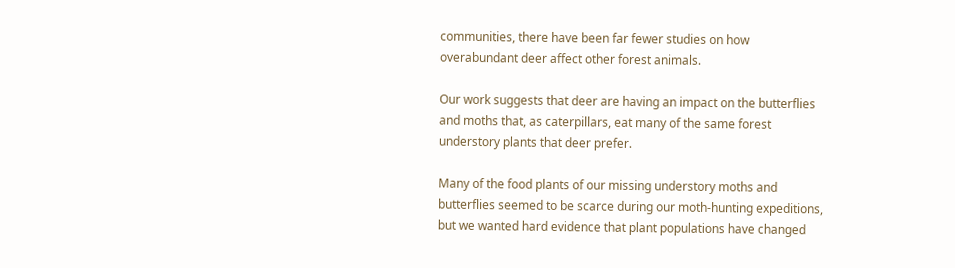communities, there have been far fewer studies on how overabundant deer affect other forest animals.

Our work suggests that deer are having an impact on the butterflies and moths that, as caterpillars, eat many of the same forest understory plants that deer prefer.

Many of the food plants of our missing understory moths and butterflies seemed to be scarce during our moth-hunting expeditions, but we wanted hard evidence that plant populations have changed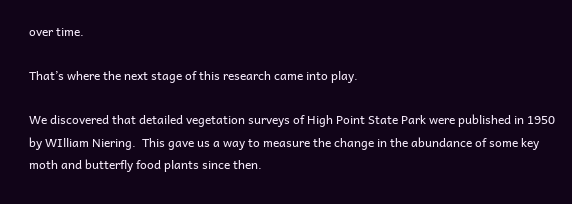over time.

That’s where the next stage of this research came into play.

We discovered that detailed vegetation surveys of High Point State Park were published in 1950 by WIlliam Niering.  This gave us a way to measure the change in the abundance of some key moth and butterfly food plants since then.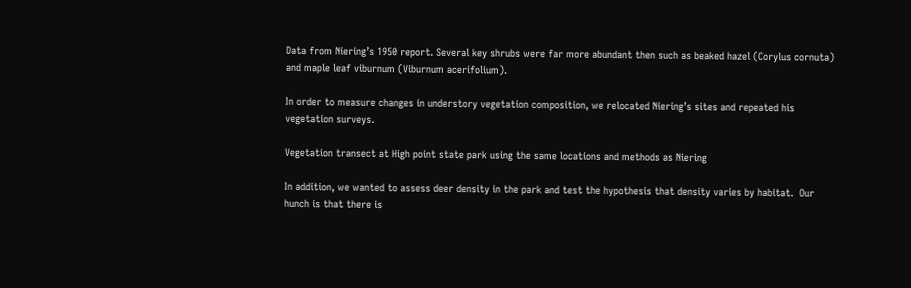Data from Niering’s 1950 report. Several key shrubs were far more abundant then such as beaked hazel (Corylus cornuta) and maple leaf viburnum (Viburnum acerifolium).

In order to measure changes in understory vegetation composition, we relocated Niering’s sites and repeated his vegetation surveys.

Vegetation transect at High point state park using the same locations and methods as Niering

In addition, we wanted to assess deer density in the park and test the hypothesis that density varies by habitat.  Our hunch is that there is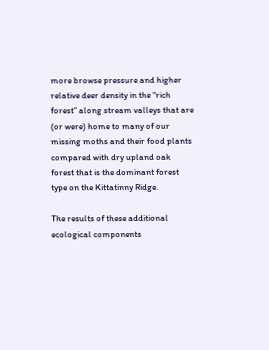more browse pressure and higher relative deer density in the “rich forest” along stream valleys that are (or were) home to many of our missing moths and their food plants compared with dry upland oak forest that is the dominant forest type on the Kittatinny Ridge.

The results of these additional ecological components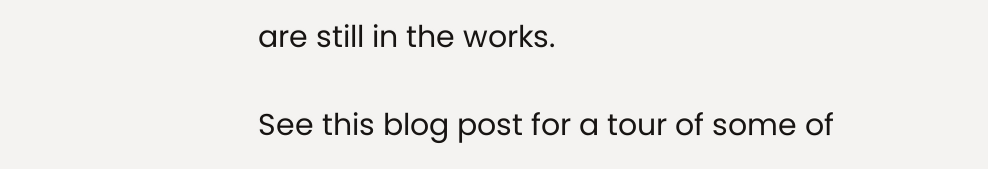are still in the works.

See this blog post for a tour of some of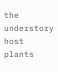the understory host plants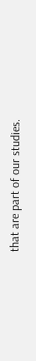that are part of our studies.